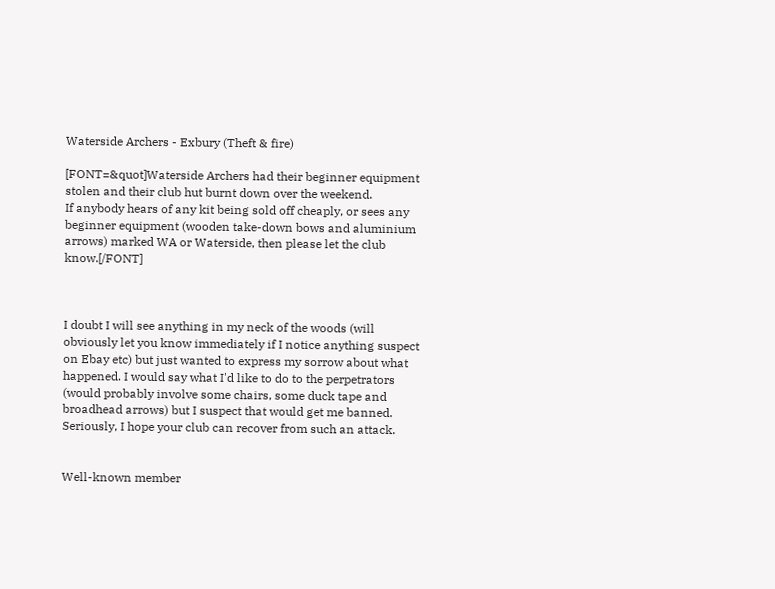Waterside Archers - Exbury (Theft & fire)

[FONT=&quot]Waterside Archers had their beginner equipment stolen and their club hut burnt down over the weekend.
If anybody hears of any kit being sold off cheaply, or sees any beginner equipment (wooden take-down bows and aluminium arrows) marked WA or Waterside, then please let the club know.[/FONT]



I doubt I will see anything in my neck of the woods (will obviously let you know immediately if I notice anything suspect on Ebay etc) but just wanted to express my sorrow about what happened. I would say what I'd like to do to the perpetrators (would probably involve some chairs, some duck tape and broadhead arrows) but I suspect that would get me banned. Seriously, I hope your club can recover from such an attack.


Well-known member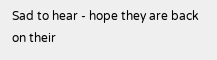Sad to hear - hope they are back on their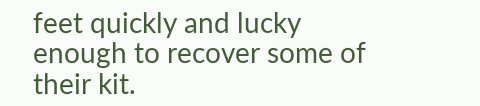feet quickly and lucky enough to recover some of their kit.